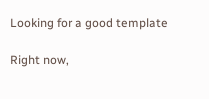Looking for a good template

Right now,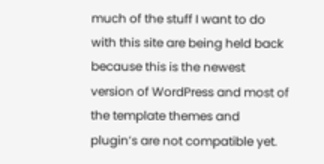much of the stuff I want to do with this site are being held back because this is the newest version of WordPress and most of the template themes and plugin’s are not compatible yet.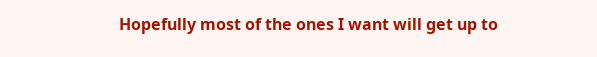Hopefully most of the ones I want will get up to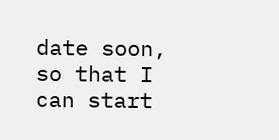date soon, so that I can start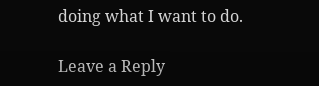doing what I want to do.

Leave a Reply